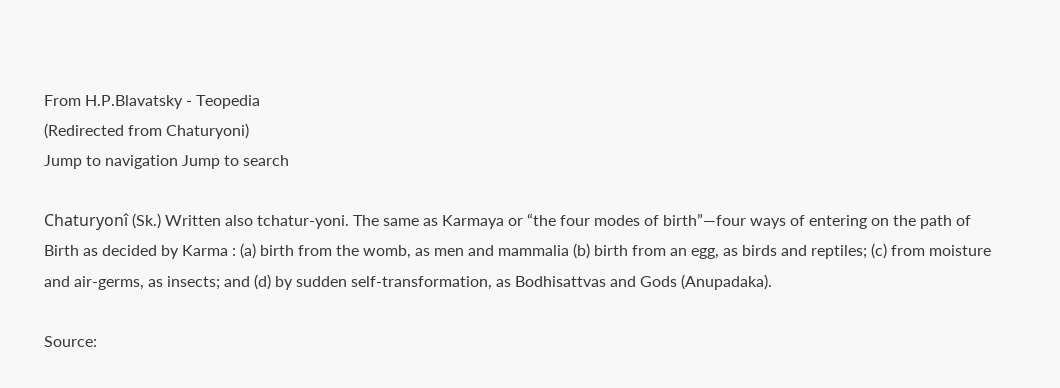From H.P.Blavatsky - Teopedia
(Redirected from Chaturyoni)
Jump to navigation Jump to search

Chaturyonî (Sk.) Written also tchatur-yoni. The same as Karmaya or “the four modes of birth”—four ways of entering on the path of Birth as decided by Karma : (a) birth from the womb, as men and mammalia (b) birth from an egg, as birds and reptiles; (c) from moisture and air-germs, as insects; and (d) by sudden self-transformation, as Bodhisattvas and Gods (Anupadaka).

Source: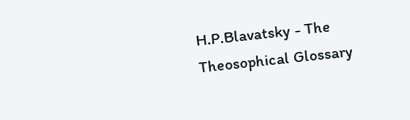H.P.Blavatsky - The Theosophical Glossary